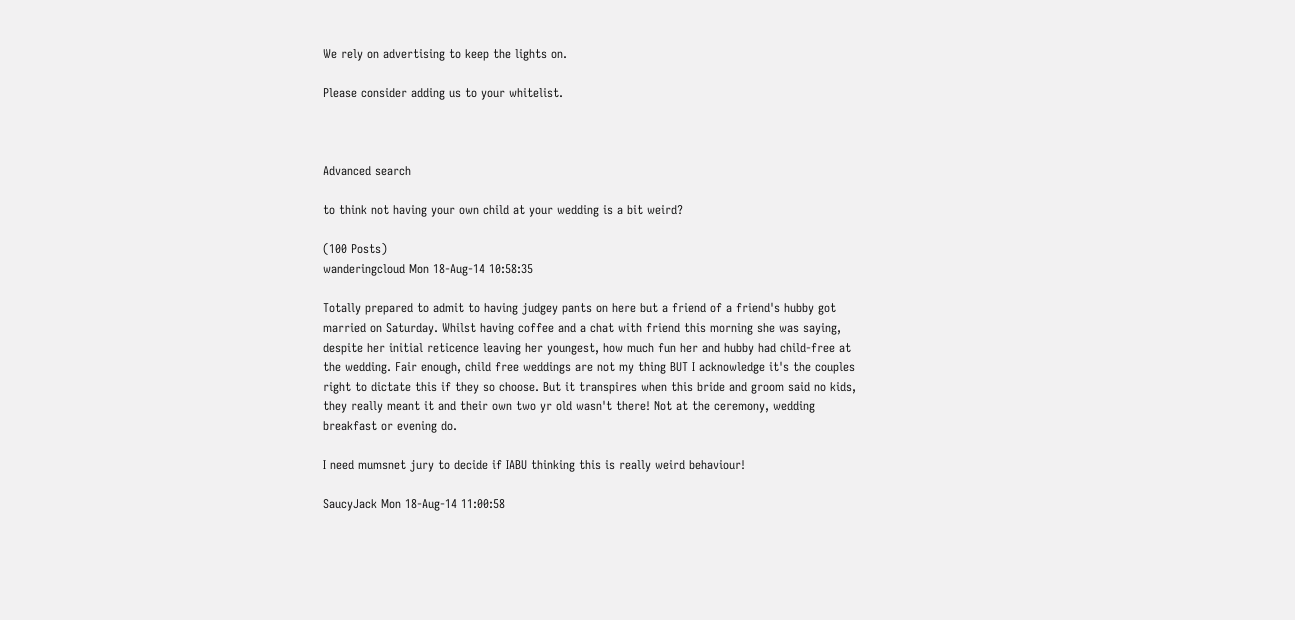We rely on advertising to keep the lights on.

Please consider adding us to your whitelist.



Advanced search

to think not having your own child at your wedding is a bit weird?

(100 Posts)
wanderingcloud Mon 18-Aug-14 10:58:35

Totally prepared to admit to having judgey pants on here but a friend of a friend's hubby got married on Saturday. Whilst having coffee and a chat with friend this morning she was saying, despite her initial reticence leaving her youngest, how much fun her and hubby had child-free at the wedding. Fair enough, child free weddings are not my thing BUT I acknowledge it's the couples right to dictate this if they so choose. But it transpires when this bride and groom said no kids, they really meant it and their own two yr old wasn't there! Not at the ceremony, wedding breakfast or evening do.

I need mumsnet jury to decide if IABU thinking this is really weird behaviour!

SaucyJack Mon 18-Aug-14 11:00:58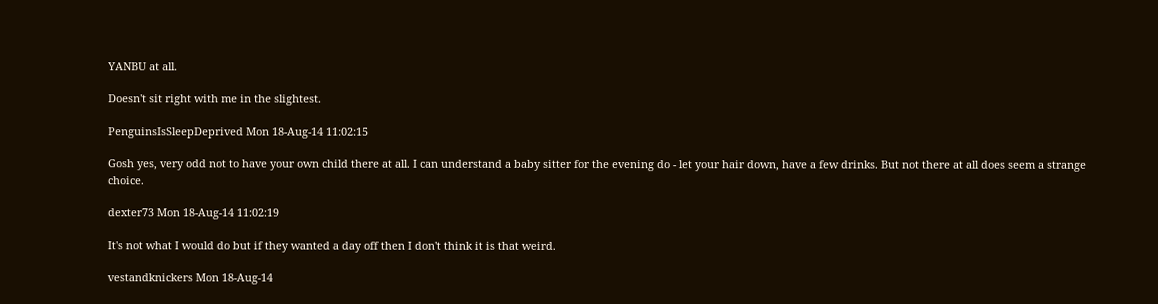YANBU at all.

Doesn't sit right with me in the slightest.

PenguinsIsSleepDeprived Mon 18-Aug-14 11:02:15

Gosh yes, very odd not to have your own child there at all. I can understand a baby sitter for the evening do - let your hair down, have a few drinks. But not there at all does seem a strange choice.

dexter73 Mon 18-Aug-14 11:02:19

It's not what I would do but if they wanted a day off then I don't think it is that weird.

vestandknickers Mon 18-Aug-14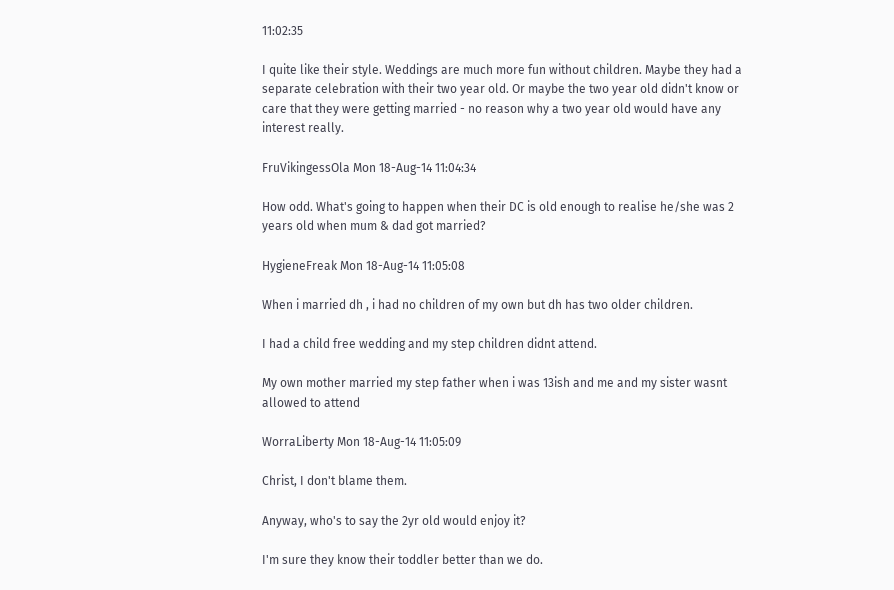11:02:35

I quite like their style. Weddings are much more fun without children. Maybe they had a separate celebration with their two year old. Or maybe the two year old didn't know or care that they were getting married - no reason why a two year old would have any interest really.

FruVikingessOla Mon 18-Aug-14 11:04:34

How odd. What's going to happen when their DC is old enough to realise he/she was 2 years old when mum & dad got married?

HygieneFreak Mon 18-Aug-14 11:05:08

When i married dh , i had no children of my own but dh has two older children.

I had a child free wedding and my step children didnt attend.

My own mother married my step father when i was 13ish and me and my sister wasnt allowed to attend

WorraLiberty Mon 18-Aug-14 11:05:09

Christ, I don't blame them.

Anyway, who's to say the 2yr old would enjoy it?

I'm sure they know their toddler better than we do.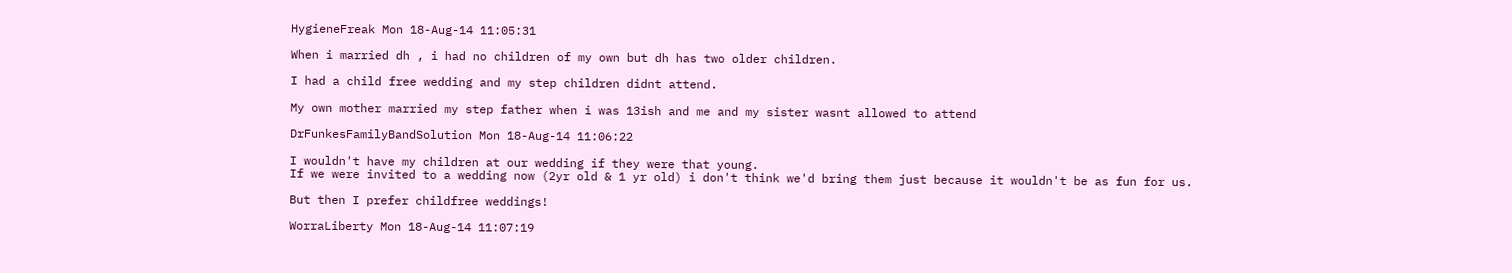HygieneFreak Mon 18-Aug-14 11:05:31

When i married dh , i had no children of my own but dh has two older children.

I had a child free wedding and my step children didnt attend.

My own mother married my step father when i was 13ish and me and my sister wasnt allowed to attend

DrFunkesFamilyBandSolution Mon 18-Aug-14 11:06:22

I wouldn't have my children at our wedding if they were that young.
If we were invited to a wedding now (2yr old & 1 yr old) i don't think we'd bring them just because it wouldn't be as fun for us.

But then I prefer childfree weddings!

WorraLiberty Mon 18-Aug-14 11:07:19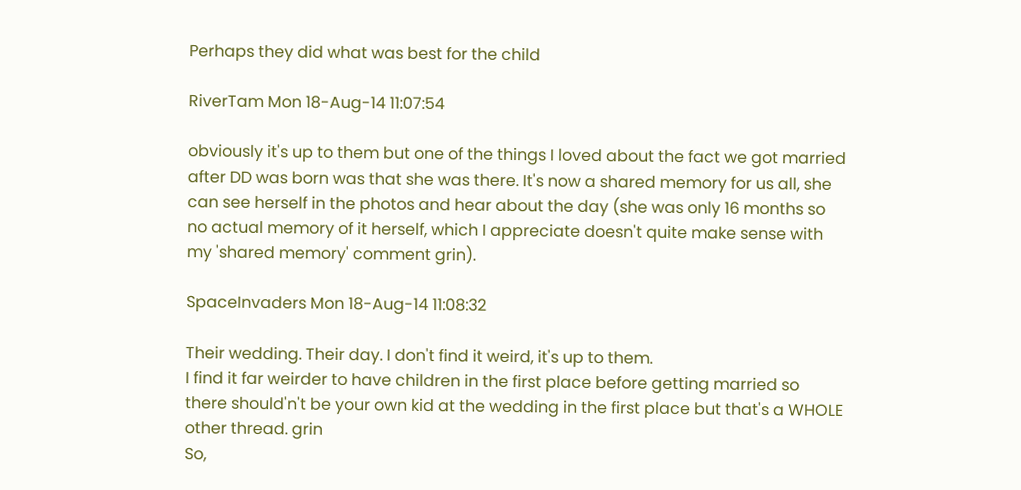Perhaps they did what was best for the child

RiverTam Mon 18-Aug-14 11:07:54

obviously it's up to them but one of the things I loved about the fact we got married after DD was born was that she was there. It's now a shared memory for us all, she can see herself in the photos and hear about the day (she was only 16 months so no actual memory of it herself, which I appreciate doesn't quite make sense with my 'shared memory' comment grin).

SpaceInvaders Mon 18-Aug-14 11:08:32

Their wedding. Their day. I don't find it weird, it's up to them.
I find it far weirder to have children in the first place before getting married so there should'n't be your own kid at the wedding in the first place but that's a WHOLE other thread. grin
So,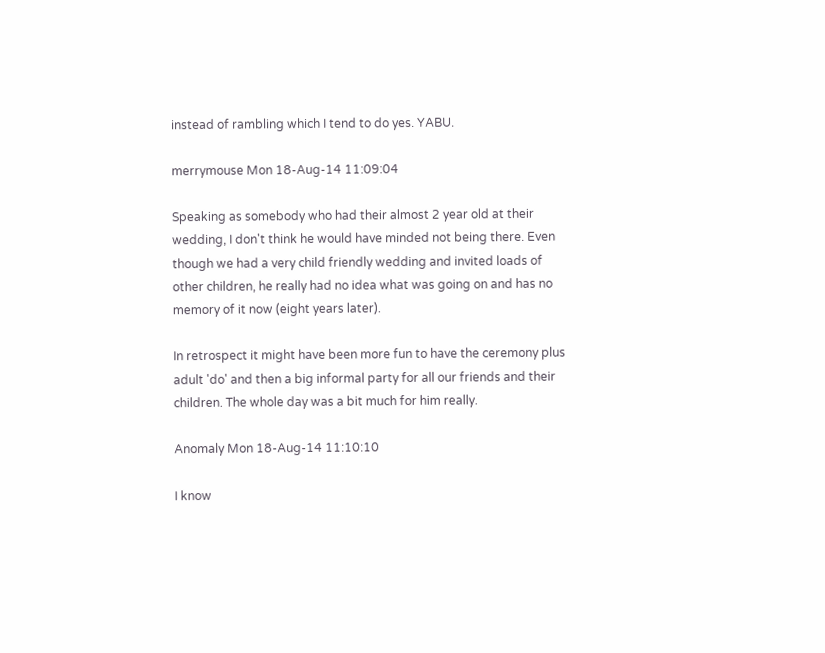instead of rambling which I tend to do yes. YABU.

merrymouse Mon 18-Aug-14 11:09:04

Speaking as somebody who had their almost 2 year old at their wedding, I don't think he would have minded not being there. Even though we had a very child friendly wedding and invited loads of other children, he really had no idea what was going on and has no memory of it now (eight years later).

In retrospect it might have been more fun to have the ceremony plus adult 'do' and then a big informal party for all our friends and their children. The whole day was a bit much for him really.

Anomaly Mon 18-Aug-14 11:10:10

I know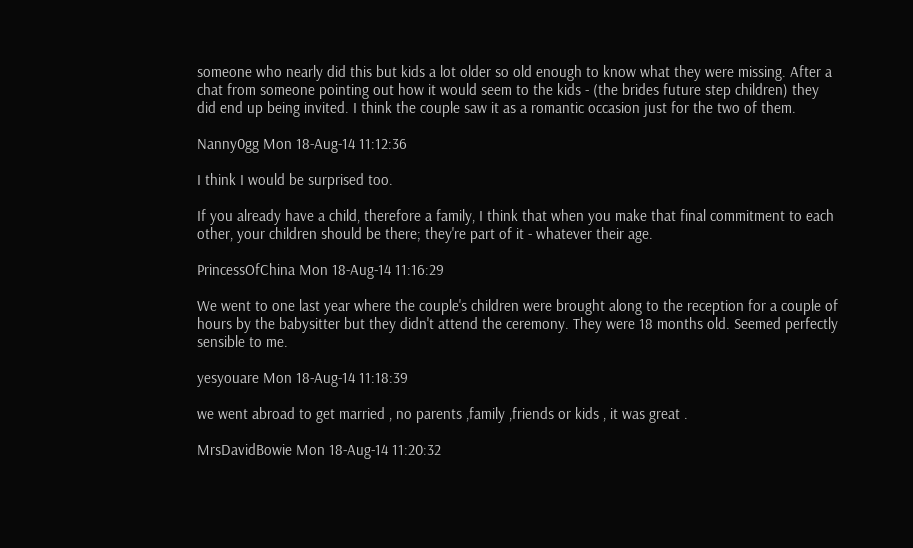someone who nearly did this but kids a lot older so old enough to know what they were missing. After a chat from someone pointing out how it would seem to the kids - (the brides future step children) they did end up being invited. I think the couple saw it as a romantic occasion just for the two of them.

Nanny0gg Mon 18-Aug-14 11:12:36

I think I would be surprised too.

If you already have a child, therefore a family, I think that when you make that final commitment to each other, your children should be there; they're part of it - whatever their age.

PrincessOfChina Mon 18-Aug-14 11:16:29

We went to one last year where the couple's children were brought along to the reception for a couple of hours by the babysitter but they didn't attend the ceremony. They were 18 months old. Seemed perfectly sensible to me.

yesyouare Mon 18-Aug-14 11:18:39

we went abroad to get married , no parents ,family ,friends or kids , it was great .

MrsDavidBowie Mon 18-Aug-14 11:20:32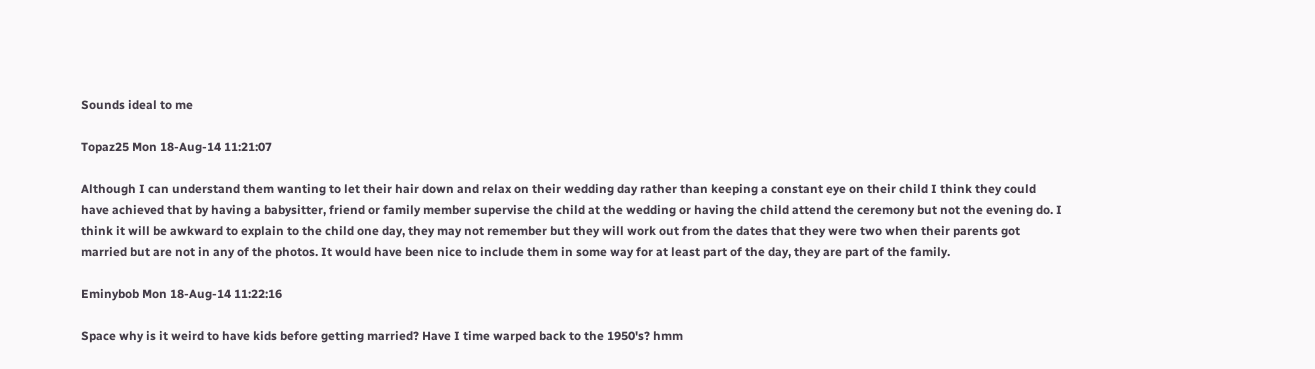Sounds ideal to me

Topaz25 Mon 18-Aug-14 11:21:07

Although I can understand them wanting to let their hair down and relax on their wedding day rather than keeping a constant eye on their child I think they could have achieved that by having a babysitter, friend or family member supervise the child at the wedding or having the child attend the ceremony but not the evening do. I think it will be awkward to explain to the child one day, they may not remember but they will work out from the dates that they were two when their parents got married but are not in any of the photos. It would have been nice to include them in some way for at least part of the day, they are part of the family.

Eminybob Mon 18-Aug-14 11:22:16

Space why is it weird to have kids before getting married? Have I time warped back to the 1950's? hmm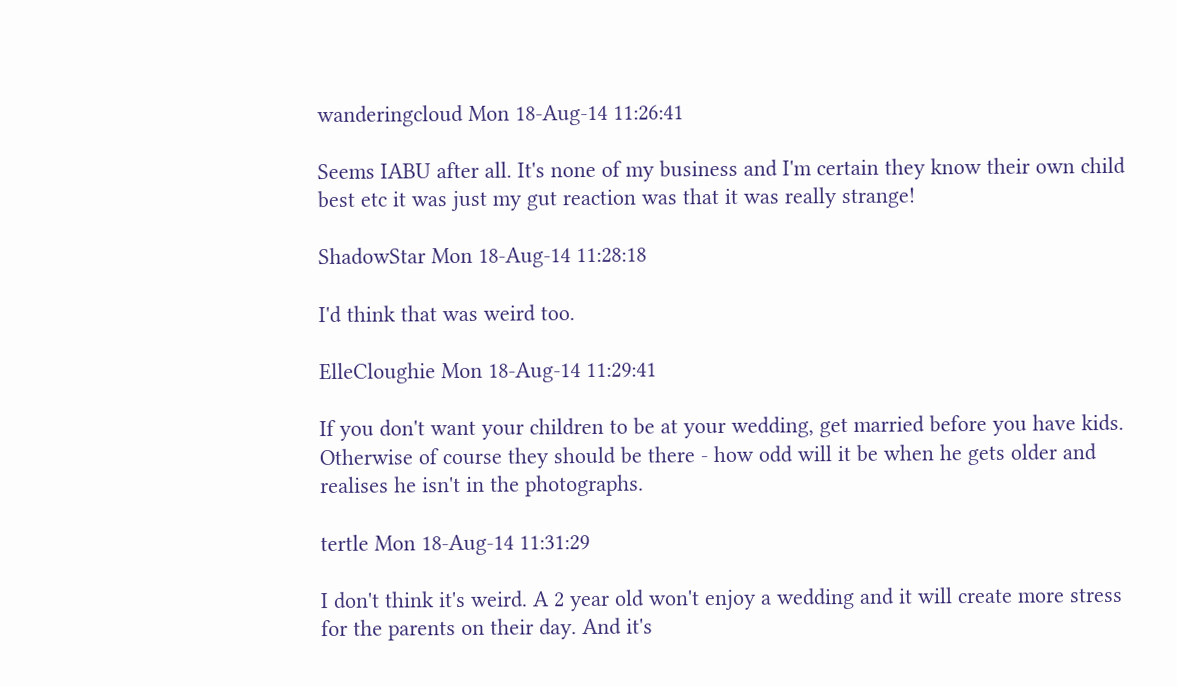wanderingcloud Mon 18-Aug-14 11:26:41

Seems IABU after all. It's none of my business and I'm certain they know their own child best etc it was just my gut reaction was that it was really strange!

ShadowStar Mon 18-Aug-14 11:28:18

I'd think that was weird too.

ElleCloughie Mon 18-Aug-14 11:29:41

If you don't want your children to be at your wedding, get married before you have kids. Otherwise of course they should be there - how odd will it be when he gets older and realises he isn't in the photographs.

tertle Mon 18-Aug-14 11:31:29

I don't think it's weird. A 2 year old won't enjoy a wedding and it will create more stress for the parents on their day. And it's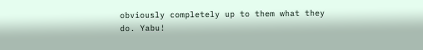obviously completely up to them what they do. Yabu!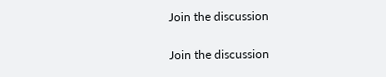Join the discussion

Join the discussion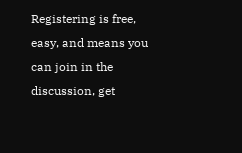Registering is free, easy, and means you can join in the discussion, get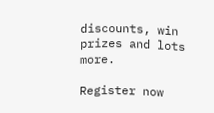discounts, win prizes and lots more.

Register now